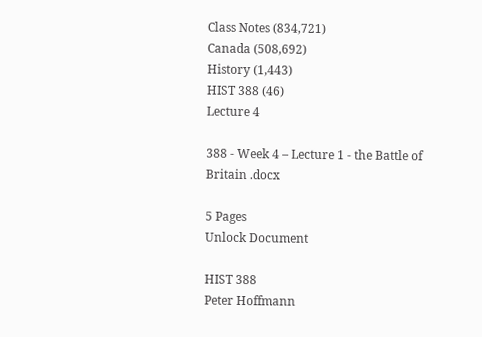Class Notes (834,721)
Canada (508,692)
History (1,443)
HIST 388 (46)
Lecture 4

388 - Week 4 – Lecture 1 - the Battle of Britain .docx

5 Pages
Unlock Document

HIST 388
Peter Hoffmann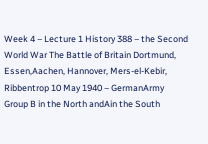Week 4 – Lecture 1 History 388 – the Second World War The Battle of Britain Dortmund, Essen,Aachen, Hannover, Mers-el-Kebir, Ribbentrop 10 May 1940 – GermanArmy Group B in the North andAin the South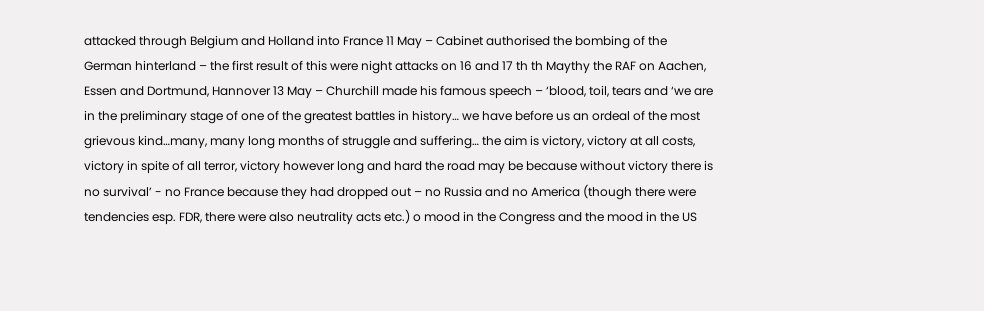attacked through Belgium and Holland into France 11 May – Cabinet authorised the bombing of the German hinterland – the first result of this were night attacks on 16 and 17 th th Maythy the RAF on Aachen, Essen and Dortmund, Hannover 13 May – Churchill made his famous speech – ‘blood, toil, tears and ‘we are in the preliminary stage of one of the greatest battles in history… we have before us an ordeal of the most grievous kind…many, many long months of struggle and suffering… the aim is victory, victory at all costs, victory in spite of all terror, victory however long and hard the road may be because without victory there is no survival’ - no France because they had dropped out – no Russia and no America (though there were tendencies esp. FDR, there were also neutrality acts etc.) o mood in the Congress and the mood in the US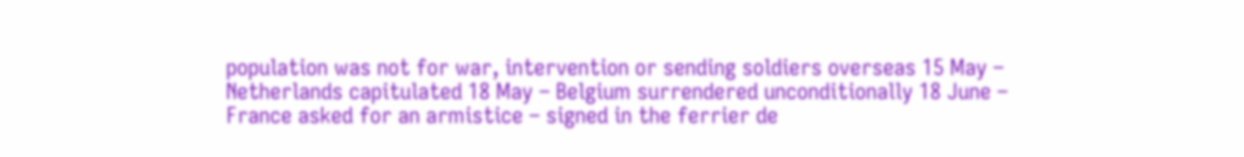population was not for war, intervention or sending soldiers overseas 15 May – Netherlands capitulated 18 May – Belgium surrendered unconditionally 18 June – France asked for an armistice – signed in the ferrier de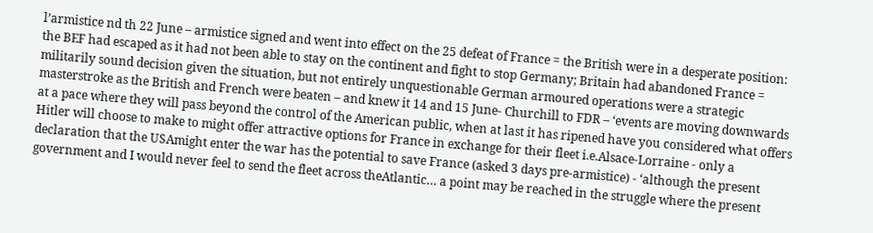l’armistice nd th 22 June – armistice signed and went into effect on the 25 defeat of France = the British were in a desperate position: the BEF had escaped as it had not been able to stay on the continent and fight to stop Germany; Britain had abandoned France = militarily sound decision given the situation, but not entirely unquestionable German armoured operations were a strategic masterstroke as the British and French were beaten – and knew it 14 and 15 June- Churchill to FDR – ‘events are moving downwards at a pace where they will pass beyond the control of the American public, when at last it has ripened have you considered what offers Hitler will choose to make to might offer attractive options for France in exchange for their fleet i.e.Alsace-Lorraine - only a declaration that the USAmight enter the war has the potential to save France (asked 3 days pre-armistice) - ‘although the present government and I would never feel to send the fleet across theAtlantic… a point may be reached in the struggle where the present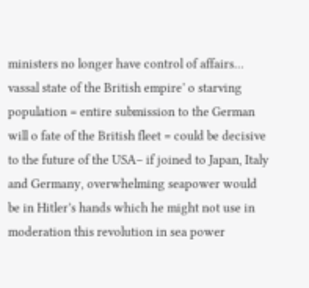ministers no longer have control of affairs… vassal state of the British empire’ o starving population = entire submission to the German will o fate of the British fleet = could be decisive to the future of the USA– if joined to Japan, Italy and Germany, overwhelming seapower would be in Hitler’s hands which he might not use in moderation this revolution in sea power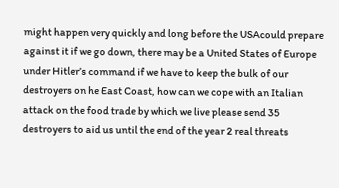might happen very quickly and long before the USAcould prepare against it if we go down, there may be a United States of Europe under Hitler’s command if we have to keep the bulk of our destroyers on he East Coast, how can we cope with an Italian attack on the food trade by which we live please send 35 destroyers to aid us until the end of the year 2 real threats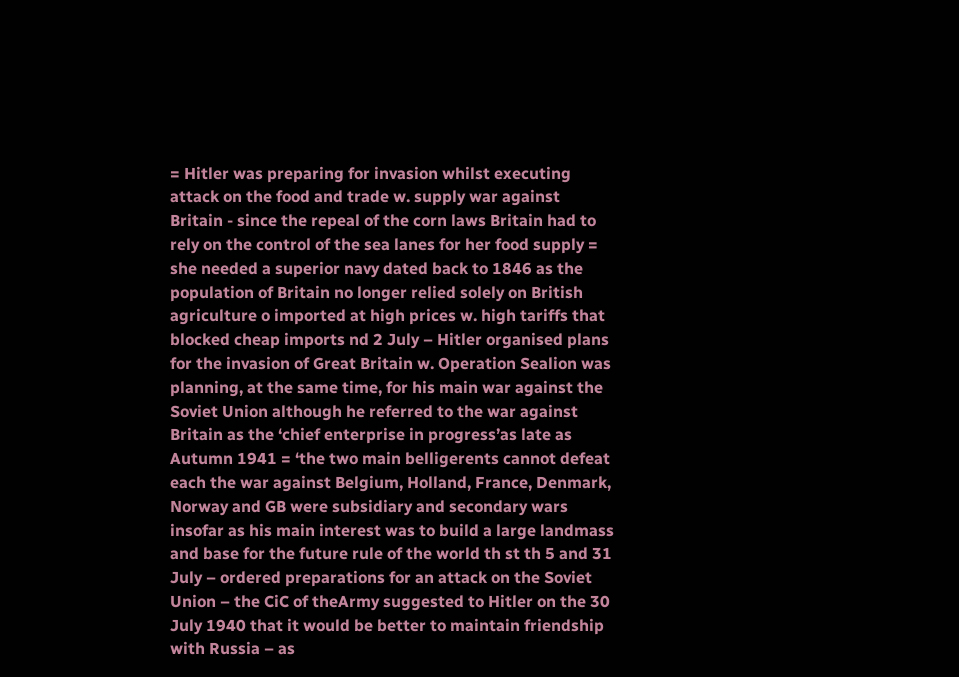= Hitler was preparing for invasion whilst executing attack on the food and trade w. supply war against Britain - since the repeal of the corn laws Britain had to rely on the control of the sea lanes for her food supply = she needed a superior navy dated back to 1846 as the population of Britain no longer relied solely on British agriculture o imported at high prices w. high tariffs that blocked cheap imports nd 2 July – Hitler organised plans for the invasion of Great Britain w. Operation Sealion was planning, at the same time, for his main war against the Soviet Union although he referred to the war against Britain as the ‘chief enterprise in progress’as late as Autumn 1941 = ‘the two main belligerents cannot defeat each the war against Belgium, Holland, France, Denmark, Norway and GB were subsidiary and secondary wars insofar as his main interest was to build a large landmass and base for the future rule of the world th st th 5 and 31 July – ordered preparations for an attack on the Soviet Union – the CiC of theArmy suggested to Hitler on the 30 July 1940 that it would be better to maintain friendship with Russia – as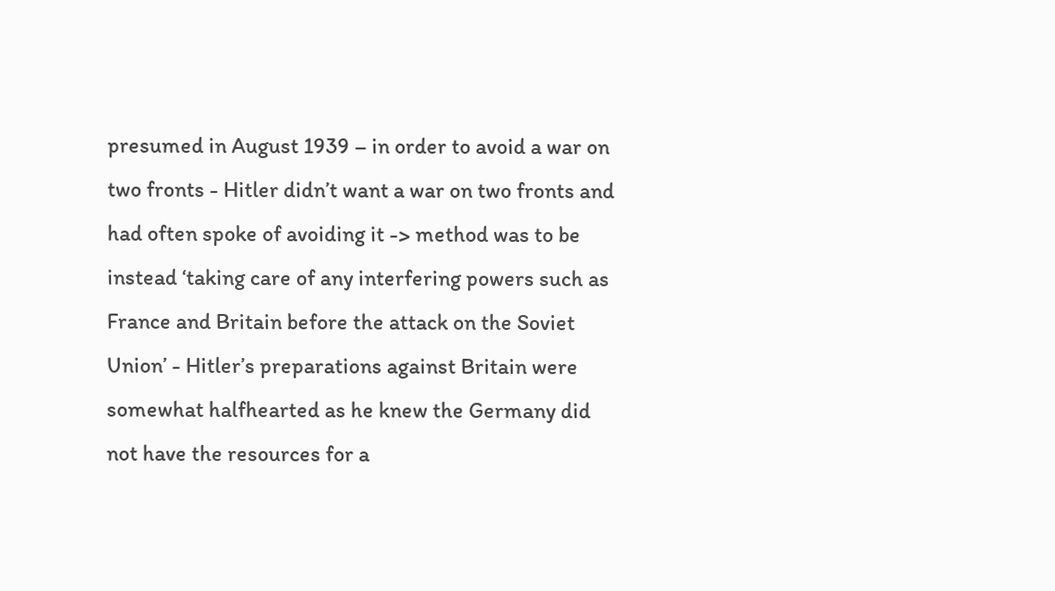presumed in August 1939 – in order to avoid a war on two fronts - Hitler didn’t want a war on two fronts and had often spoke of avoiding it -> method was to be instead ‘taking care of any interfering powers such as France and Britain before the attack on the Soviet Union’ - Hitler’s preparations against Britain were somewhat halfhearted as he knew the Germany did not have the resources for a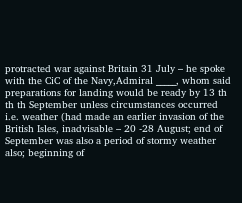protracted war against Britain 31 July – he spoke with the CiC of the Navy,Admiral _____, whom said preparations for landing would be ready by 13 th th th September unless circumstances occurred i.e. weather (had made an earlier invasion of the British Isles, inadvisable – 20 -28 August; end of September was also a period of stormy weather also; beginning of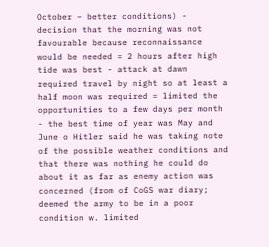October – better conditions) - decision that the morning was not favourable because reconnaissance would be needed = 2 hours after high tide was best - attack at dawn required travel by night so at least a half moon was required = limited the opportunities to a few days per month - the best time of year was May and June o Hitler said he was taking note of the possible weather conditions and that there was nothing he could do about it as far as enemy action was concerned (from of CoGS war diary; deemed the army to be in a poor condition w. limited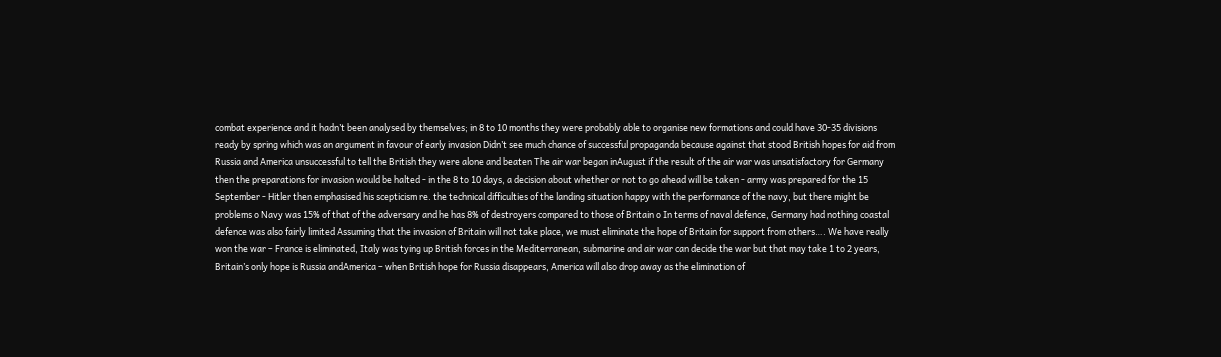combat experience and it hadn’t been analysed by themselves; in 8 to 10 months they were probably able to organise new formations and could have 30-35 divisions ready by spring which was an argument in favour of early invasion Didn’t see much chance of successful propaganda because against that stood British hopes for aid from Russia and America unsuccessful to tell the British they were alone and beaten The air war began inAugust if the result of the air war was unsatisfactory for Germany then the preparations for invasion would be halted - in the 8 to 10 days, a decision about whether or not to go ahead will be taken - army was prepared for the 15 September - Hitler then emphasised his scepticism re. the technical difficulties of the landing situation happy with the performance of the navy, but there might be problems o Navy was 15% of that of the adversary and he has 8% of destroyers compared to those of Britain o In terms of naval defence, Germany had nothing coastal defence was also fairly limited Assuming that the invasion of Britain will not take place, we must eliminate the hope of Britain for support from others…. We have really won the war – France is eliminated, Italy was tying up British forces in the Mediterranean, submarine and air war can decide the war but that may take 1 to 2 years, Britain’s only hope is Russia andAmerica – when British hope for Russia disappears, America will also drop away as the elimination of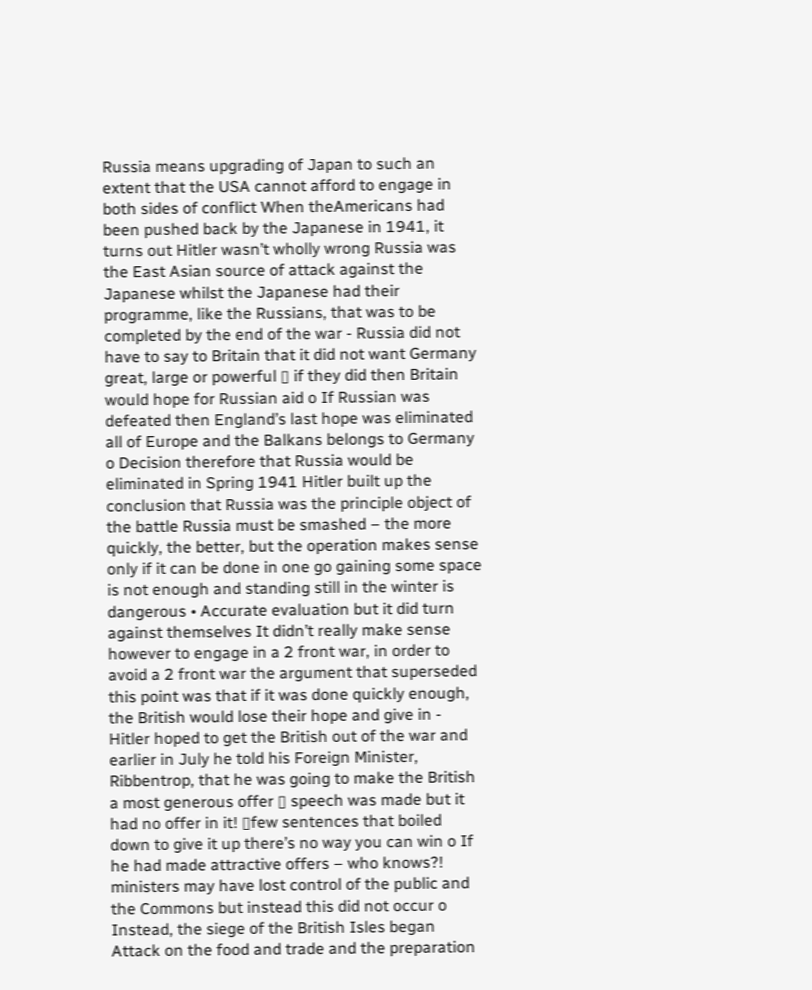Russia means upgrading of Japan to such an extent that the USA cannot afford to engage in both sides of conflict When theAmericans had been pushed back by the Japanese in 1941, it turns out Hitler wasn’t wholly wrong Russia was the East Asian source of attack against the Japanese whilst the Japanese had their programme, like the Russians, that was to be completed by the end of the war - Russia did not have to say to Britain that it did not want Germany great, large or powerful ▯ if they did then Britain would hope for Russian aid o If Russian was defeated then England’s last hope was eliminated all of Europe and the Balkans belongs to Germany o Decision therefore that Russia would be eliminated in Spring 1941 Hitler built up the conclusion that Russia was the principle object of the battle Russia must be smashed – the more quickly, the better, but the operation makes sense only if it can be done in one go gaining some space is not enough and standing still in the winter is dangerous • Accurate evaluation but it did turn against themselves It didn’t really make sense however to engage in a 2 front war, in order to avoid a 2 front war the argument that superseded this point was that if it was done quickly enough, the British would lose their hope and give in - Hitler hoped to get the British out of the war and earlier in July he told his Foreign Minister, Ribbentrop, that he was going to make the British a most generous offer ▯ speech was made but it had no offer in it! ▯few sentences that boiled down to give it up there’s no way you can win o If he had made attractive offers – who knows?! ministers may have lost control of the public and the Commons but instead this did not occur o Instead, the siege of the British Isles began Attack on the food and trade and the preparation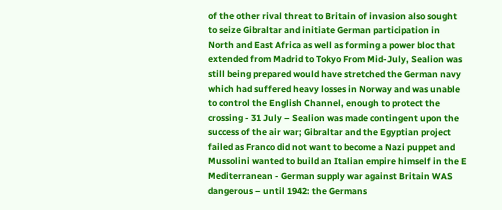of the other rival threat to Britain of invasion also sought to seize Gibraltar and initiate German participation in North and East Africa as well as forming a power bloc that extended from Madrid to Tokyo From Mid-July, Sealion was still being prepared would have stretched the German navy which had suffered heavy losses in Norway and was unable to control the English Channel, enough to protect the crossing - 31 July – Sealion was made contingent upon the success of the air war; Gibraltar and the Egyptian project failed as Franco did not want to become a Nazi puppet and Mussolini wanted to build an Italian empire himself in the E Mediterranean - German supply war against Britain WAS dangerous – until 1942: the Germans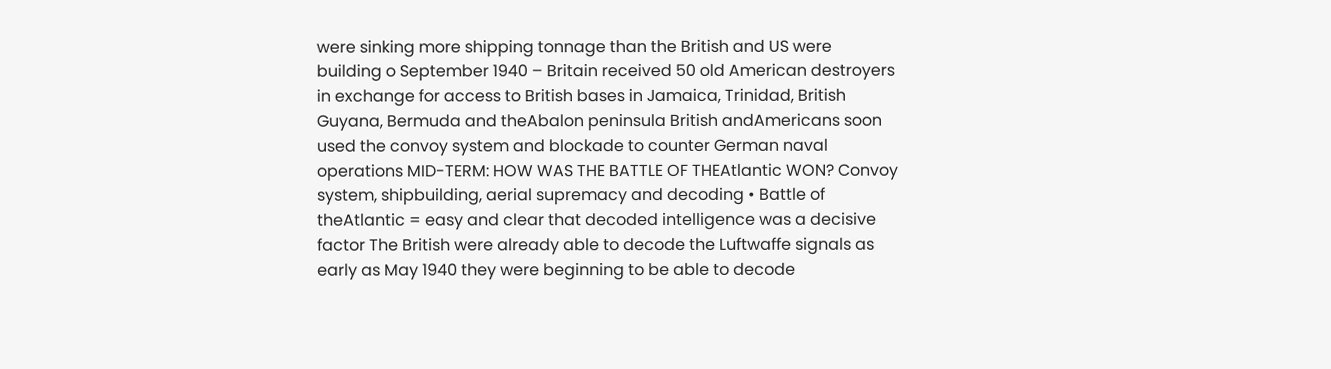were sinking more shipping tonnage than the British and US were building o September 1940 – Britain received 50 old American destroyers in exchange for access to British bases in Jamaica, Trinidad, British Guyana, Bermuda and theAbalon peninsula British andAmericans soon used the convoy system and blockade to counter German naval operations MID-TERM: HOW WAS THE BATTLE OF THEAtlantic WON? Convoy system, shipbuilding, aerial supremacy and decoding • Battle of theAtlantic = easy and clear that decoded intelligence was a decisive factor The British were already able to decode the Luftwaffe signals as early as May 1940 they were beginning to be able to decode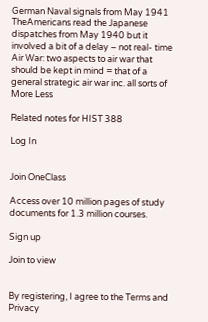German Naval signals from May 1941 TheAmericans read the Japanese dispatches from May 1940 but it involved a bit of a delay – not real- time Air War: two aspects to air war that should be kept in mind = that of a general strategic air war inc. all sorts of
More Less

Related notes for HIST 388

Log In


Join OneClass

Access over 10 million pages of study
documents for 1.3 million courses.

Sign up

Join to view


By registering, I agree to the Terms and Privacy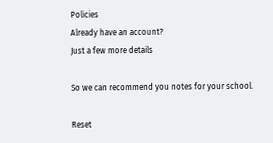Policies
Already have an account?
Just a few more details

So we can recommend you notes for your school.

Reset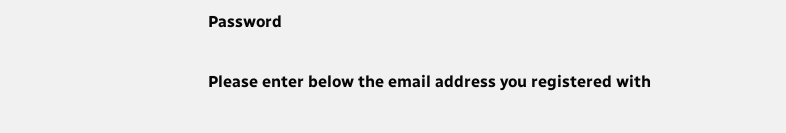Password

Please enter below the email address you registered with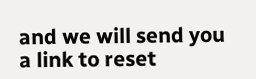and we will send you a link to reset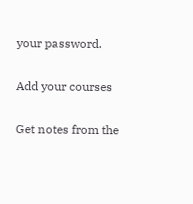your password.

Add your courses

Get notes from the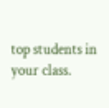top students in your class.